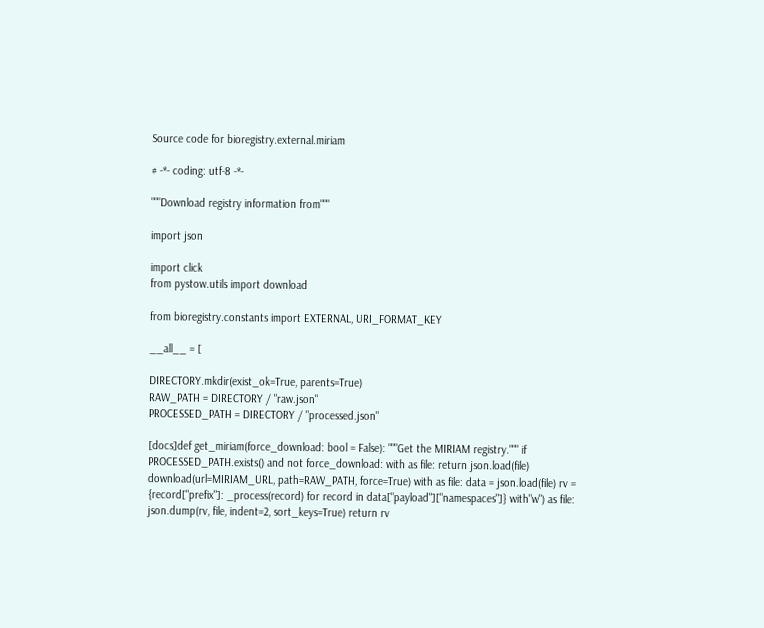Source code for bioregistry.external.miriam

# -*- coding: utf-8 -*-

"""Download registry information from"""

import json

import click
from pystow.utils import download

from bioregistry.constants import EXTERNAL, URI_FORMAT_KEY

__all__ = [

DIRECTORY.mkdir(exist_ok=True, parents=True)
RAW_PATH = DIRECTORY / "raw.json"
PROCESSED_PATH = DIRECTORY / "processed.json"

[docs]def get_miriam(force_download: bool = False): """Get the MIRIAM registry.""" if PROCESSED_PATH.exists() and not force_download: with as file: return json.load(file) download(url=MIRIAM_URL, path=RAW_PATH, force=True) with as file: data = json.load(file) rv = {record["prefix"]: _process(record) for record in data["payload"]["namespaces"]} with"w") as file: json.dump(rv, file, indent=2, sort_keys=True) return rv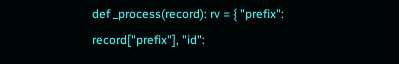def _process(record): rv = { "prefix": record["prefix"], "id":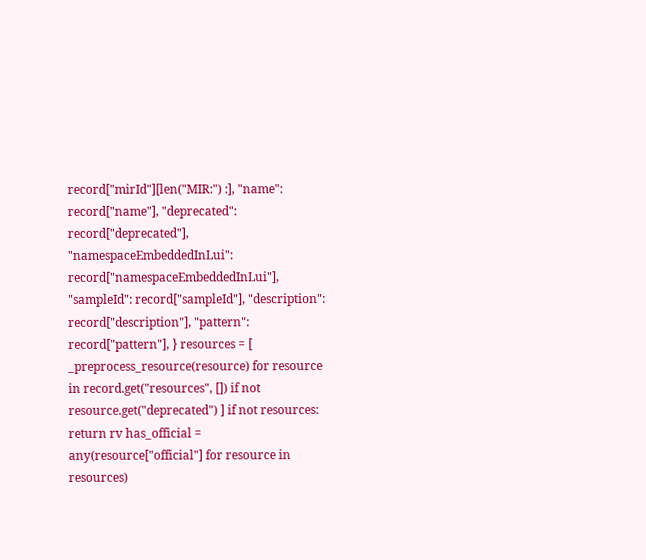record["mirId"][len("MIR:") :], "name": record["name"], "deprecated": record["deprecated"], "namespaceEmbeddedInLui": record["namespaceEmbeddedInLui"], "sampleId": record["sampleId"], "description": record["description"], "pattern": record["pattern"], } resources = [ _preprocess_resource(resource) for resource in record.get("resources", []) if not resource.get("deprecated") ] if not resources: return rv has_official = any(resource["official"] for resource in resources)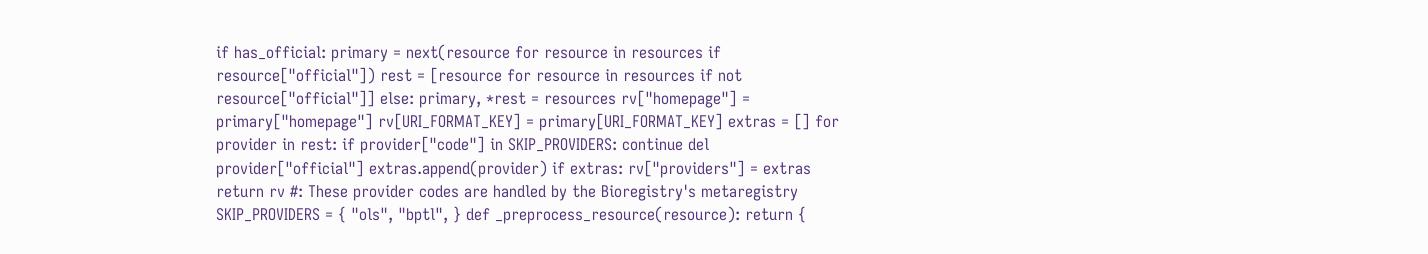if has_official: primary = next(resource for resource in resources if resource["official"]) rest = [resource for resource in resources if not resource["official"]] else: primary, *rest = resources rv["homepage"] = primary["homepage"] rv[URI_FORMAT_KEY] = primary[URI_FORMAT_KEY] extras = [] for provider in rest: if provider["code"] in SKIP_PROVIDERS: continue del provider["official"] extras.append(provider) if extras: rv["providers"] = extras return rv #: These provider codes are handled by the Bioregistry's metaregistry SKIP_PROVIDERS = { "ols", "bptl", } def _preprocess_resource(resource): return {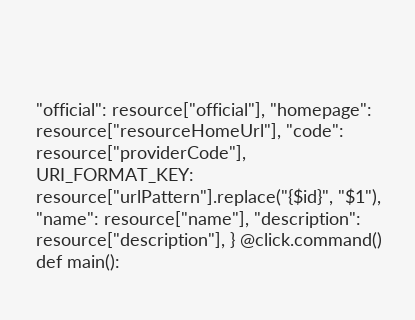"official": resource["official"], "homepage": resource["resourceHomeUrl"], "code": resource["providerCode"], URI_FORMAT_KEY: resource["urlPattern"].replace("{$id}", "$1"), "name": resource["name"], "description": resource["description"], } @click.command() def main():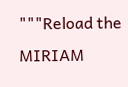"""Reload the MIRIAM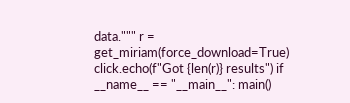data.""" r = get_miriam(force_download=True) click.echo(f"Got {len(r)} results") if __name__ == "__main__": main()